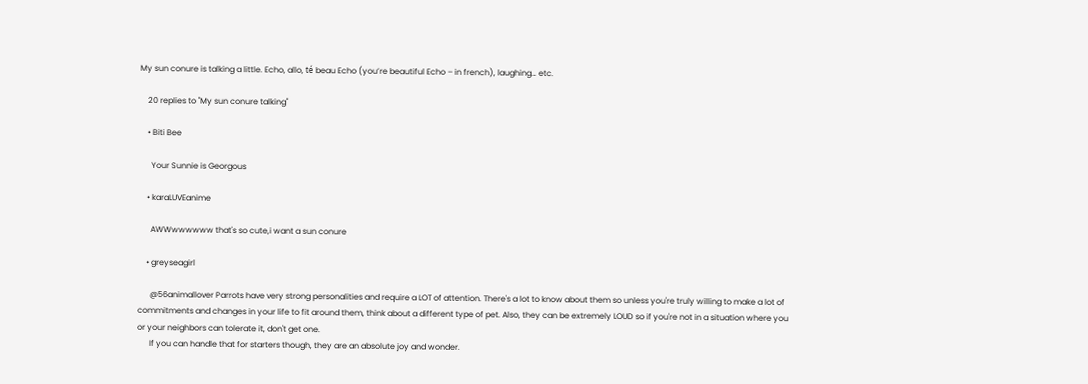My sun conure is talking a little. Echo, allo, té beau Echo (you’re beautiful Echo – in french), laughing… etc.

    20 replies to "My sun conure talking"

    • Biti Bee

      Your Sunnie is Georgous

    • karaLUVEanime

      AWWwwwwww that's so cute,i want a sun conure

    • greyseagirl

      @56animallover Parrots have very strong personalities and require a LOT of attention. There's a lot to know about them so unless you're truly willing to make a lot of commitments and changes in your life to fit around them, think about a different type of pet. Also, they can be extremely LOUD so if you're not in a situation where you or your neighbors can tolerate it, don't get one.
      If you can handle that for starters though, they are an absolute joy and wonder.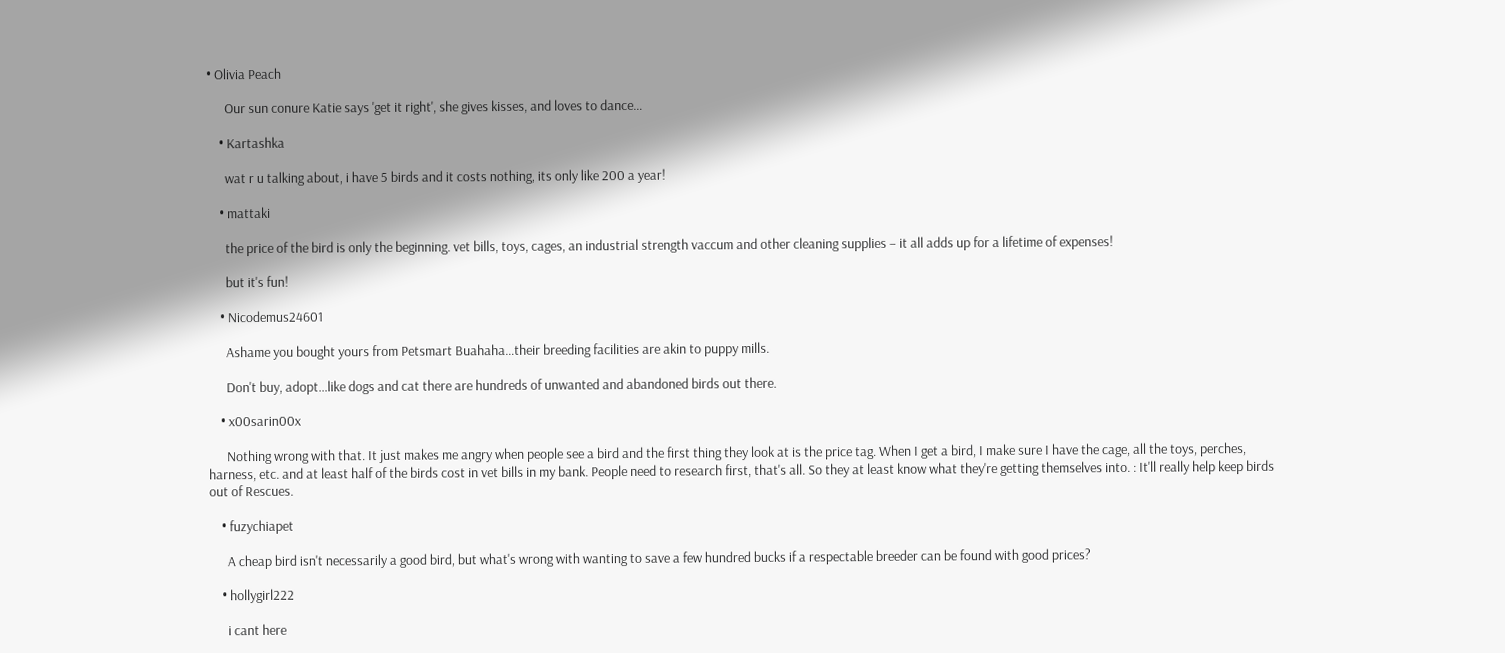• Olivia Peach

      Our sun conure Katie says 'get it right', she gives kisses, and loves to dance…

    • Kartashka

      wat r u talking about, i have 5 birds and it costs nothing, its only like 200 a year!

    • mattaki

      the price of the bird is only the beginning. vet bills, toys, cages, an industrial strength vaccum and other cleaning supplies – it all adds up for a lifetime of expenses!

      but it's fun!

    • Nicodemus24601

      Ashame you bought yours from Petsmart Buahaha…their breeding facilities are akin to puppy mills.

      Don't buy, adopt…like dogs and cat there are hundreds of unwanted and abandoned birds out there.

    • x00sarin00x

      Nothing wrong with that. It just makes me angry when people see a bird and the first thing they look at is the price tag. When I get a bird, I make sure I have the cage, all the toys, perches, harness, etc. and at least half of the birds cost in vet bills in my bank. People need to research first, that's all. So they at least know what they're getting themselves into. : It'll really help keep birds out of Rescues.

    • fuzychiapet

      A cheap bird isn't necessarily a good bird, but what's wrong with wanting to save a few hundred bucks if a respectable breeder can be found with good prices?

    • hollygirl222

      i cant here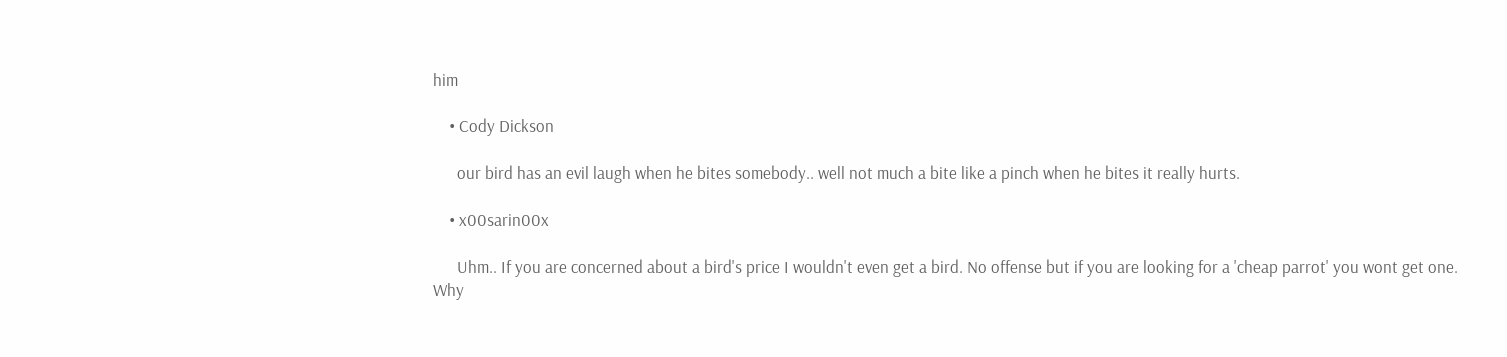him

    • Cody Dickson

      our bird has an evil laugh when he bites somebody.. well not much a bite like a pinch when he bites it really hurts.

    • x00sarin00x

      Uhm.. If you are concerned about a bird's price I wouldn't even get a bird. No offense but if you are looking for a 'cheap parrot' you wont get one. Why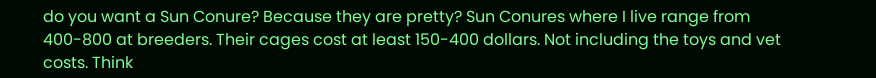do you want a Sun Conure? Because they are pretty? Sun Conures where I live range from 400-800 at breeders. Their cages cost at least 150-400 dollars. Not including the toys and vet costs. Think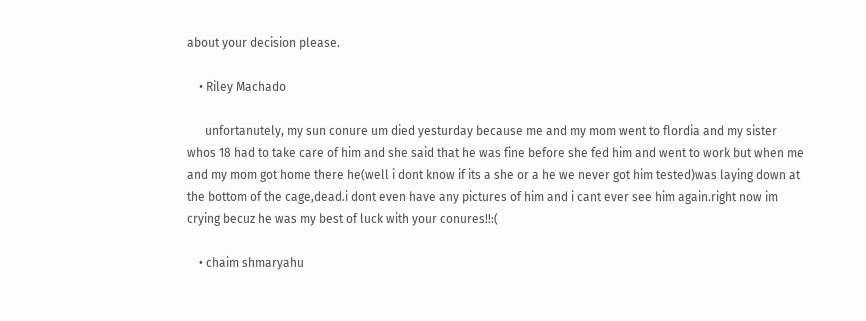about your decision please.

    • Riley Machado

      unfortanutely, my sun conure um died yesturday because me and my mom went to flordia and my sister whos 18 had to take care of him and she said that he was fine before she fed him and went to work but when me and my mom got home there he(well i dont know if its a she or a he we never got him tested)was laying down at the bottom of the cage,dead.i dont even have any pictures of him and i cant ever see him again.right now im crying becuz he was my best of luck with your conures!!:(

    • chaim shmaryahu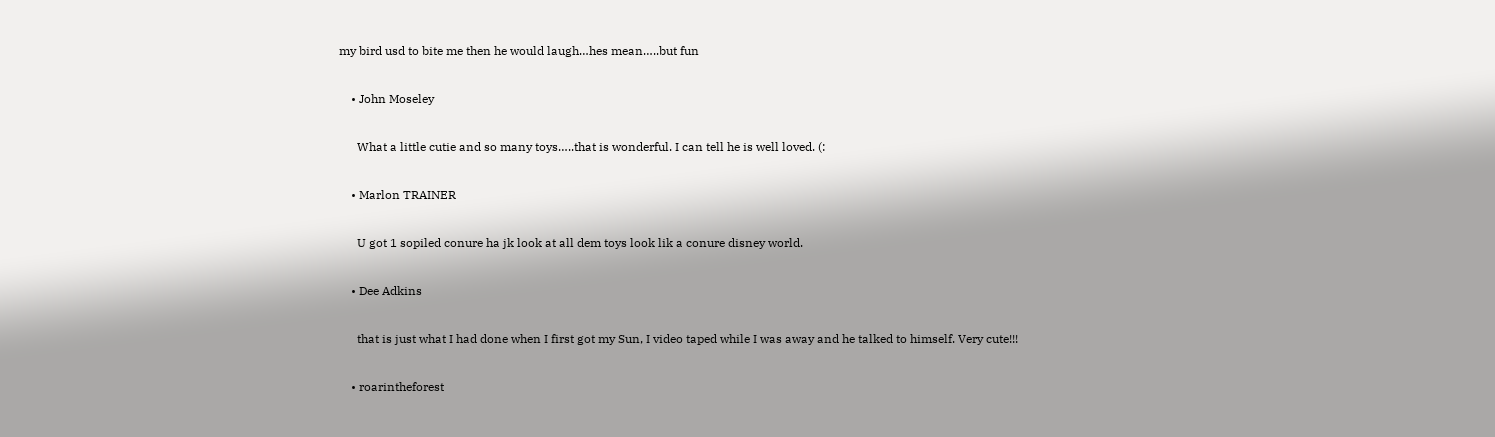my bird usd to bite me then he would laugh…hes mean…..but fun

    • John Moseley

      What a little cutie and so many toys…..that is wonderful. I can tell he is well loved. (:

    • Marlon TRAINER

      U got 1 sopiled conure ha jk look at all dem toys look lik a conure disney world.

    • Dee Adkins

      that is just what I had done when I first got my Sun, I video taped while I was away and he talked to himself. Very cute!!!

    • roarintheforest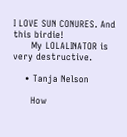I LOVE SUN CONURES. And this birdie!
      My LOLALINATOR is very destructive.

    • Tanja Nelson

      How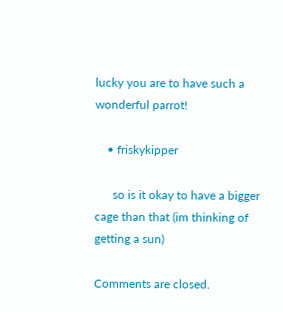lucky you are to have such a wonderful parrot!

    • friskykipper

      so is it okay to have a bigger cage than that (im thinking of getting a sun)

Comments are closed.